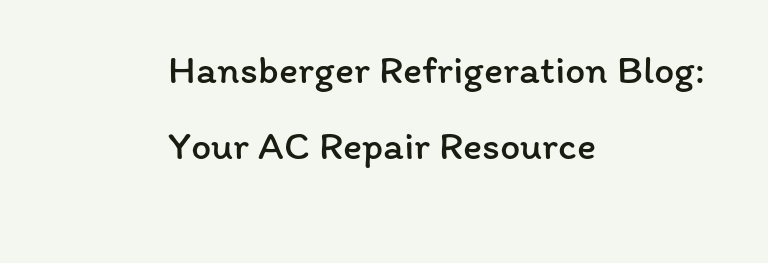Hansberger Refrigeration Blog: Your AC Repair Resource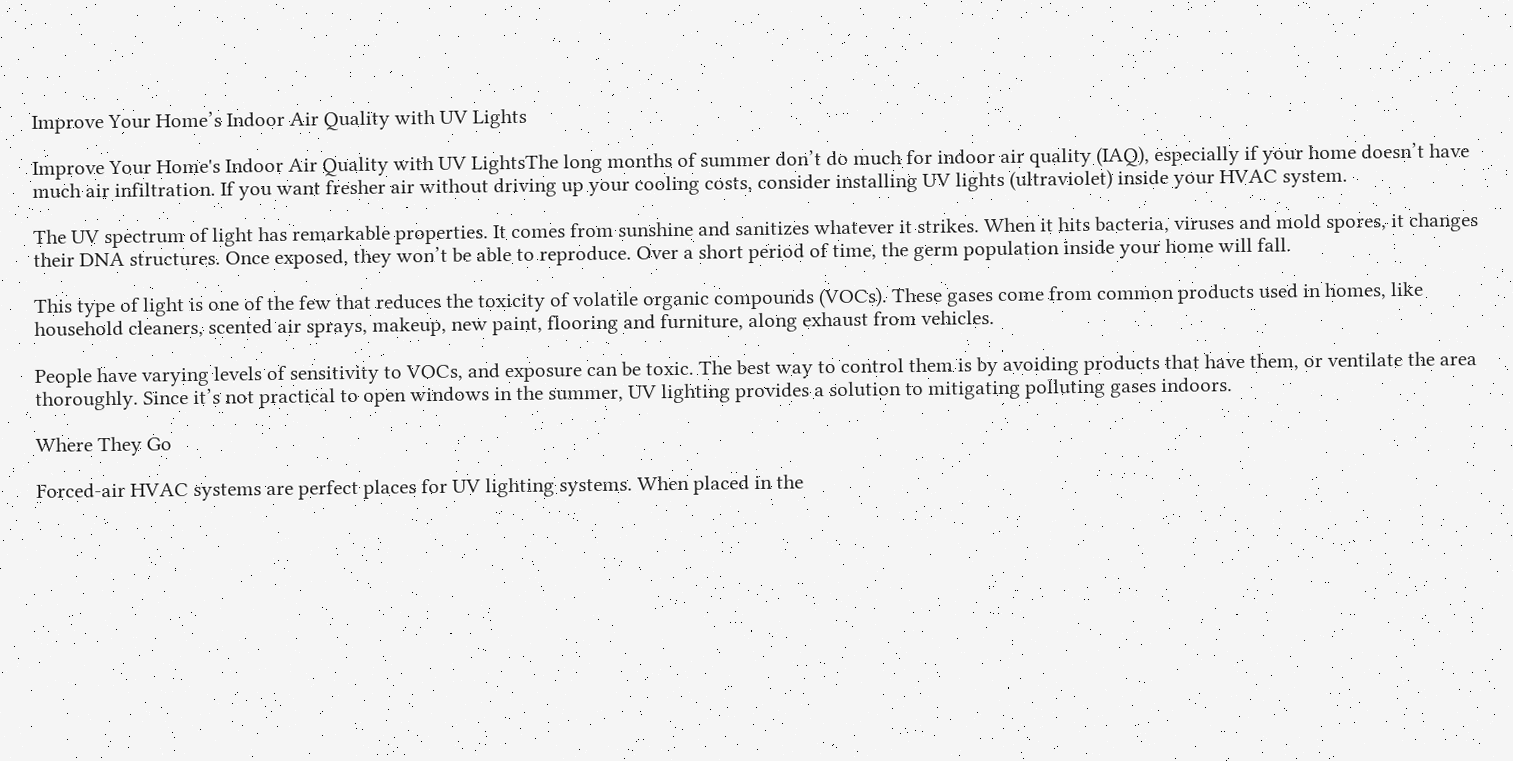Improve Your Home’s Indoor Air Quality with UV Lights

Improve Your Home's Indoor Air Quality with UV LightsThe long months of summer don’t do much for indoor air quality (IAQ), especially if your home doesn’t have much air infiltration. If you want fresher air without driving up your cooling costs, consider installing UV lights (ultraviolet) inside your HVAC system.

The UV spectrum of light has remarkable properties. It comes from sunshine and sanitizes whatever it strikes. When it hits bacteria, viruses and mold spores, it changes their DNA structures. Once exposed, they won’t be able to reproduce. Over a short period of time, the germ population inside your home will fall.

This type of light is one of the few that reduces the toxicity of volatile organic compounds (VOCs). These gases come from common products used in homes, like household cleaners, scented air sprays, makeup, new paint, flooring and furniture, along exhaust from vehicles.

People have varying levels of sensitivity to VOCs, and exposure can be toxic. The best way to control them is by avoiding products that have them, or ventilate the area thoroughly. Since it’s not practical to open windows in the summer, UV lighting provides a solution to mitigating polluting gases indoors.

Where They Go

Forced-air HVAC systems are perfect places for UV lighting systems. When placed in the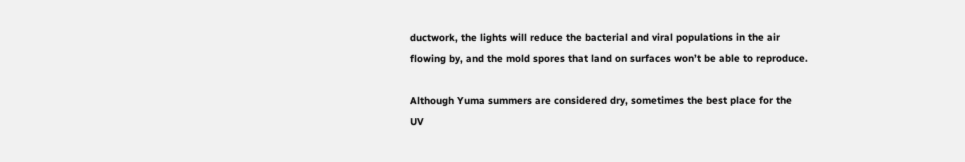ductwork, the lights will reduce the bacterial and viral populations in the air flowing by, and the mold spores that land on surfaces won’t be able to reproduce.

Although Yuma summers are considered dry, sometimes the best place for the UV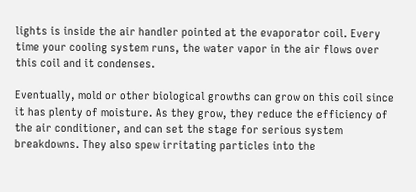lights is inside the air handler pointed at the evaporator coil. Every time your cooling system runs, the water vapor in the air flows over this coil and it condenses.

Eventually, mold or other biological growths can grow on this coil since it has plenty of moisture. As they grow, they reduce the efficiency of the air conditioner, and can set the stage for serious system breakdowns. They also spew irritating particles into the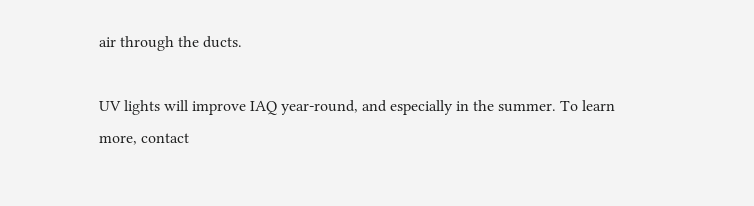air through the ducts.

UV lights will improve IAQ year-round, and especially in the summer. To learn more, contact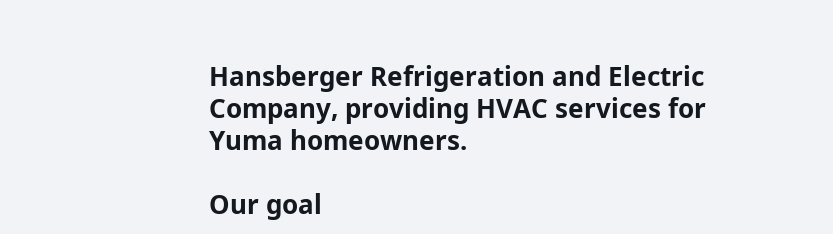Hansberger Refrigeration and Electric Company, providing HVAC services for Yuma homeowners.

Our goal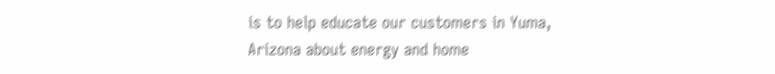is to help educate our customers in Yuma, Arizona about energy and home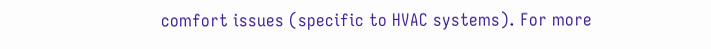comfort issues (specific to HVAC systems). For more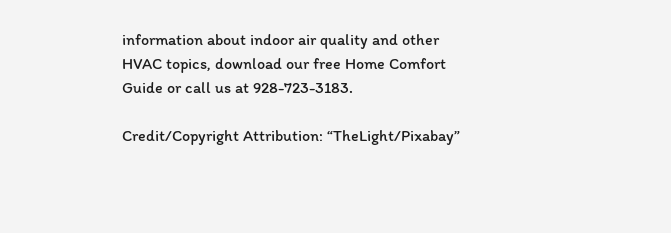information about indoor air quality and other HVAC topics, download our free Home Comfort Guide or call us at 928-723-3183.

Credit/Copyright Attribution: “TheLight/Pixabay”